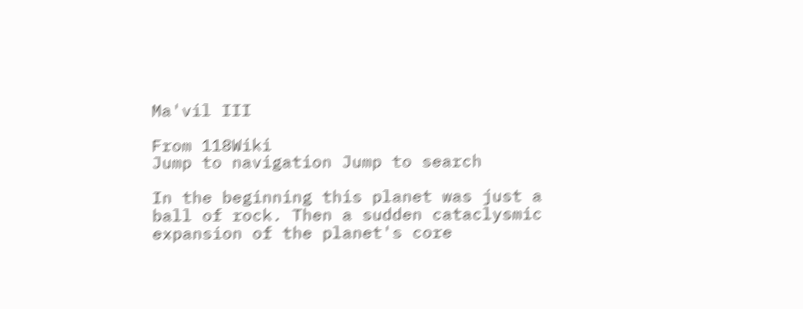Ma'vil III

From 118Wiki
Jump to navigation Jump to search

In the beginning this planet was just a ball of rock. Then a sudden cataclysmic expansion of the planet's core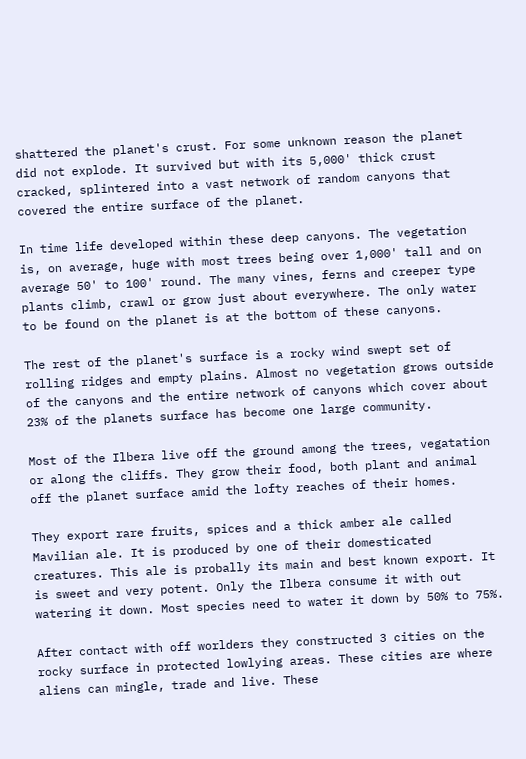shattered the planet's crust. For some unknown reason the planet did not explode. It survived but with its 5,000' thick crust cracked, splintered into a vast network of random canyons that covered the entire surface of the planet.

In time life developed within these deep canyons. The vegetation is, on average, huge with most trees being over 1,000' tall and on average 50' to 100' round. The many vines, ferns and creeper type plants climb, crawl or grow just about everywhere. The only water to be found on the planet is at the bottom of these canyons.

The rest of the planet's surface is a rocky wind swept set of rolling ridges and empty plains. Almost no vegetation grows outside of the canyons and the entire network of canyons which cover about 23% of the planets surface has become one large community.

Most of the Ilbera live off the ground among the trees, vegatation or along the cliffs. They grow their food, both plant and animal off the planet surface amid the lofty reaches of their homes.

They export rare fruits, spices and a thick amber ale called Mavilian ale. It is produced by one of their domesticated creatures. This ale is probally its main and best known export. It is sweet and very potent. Only the Ilbera consume it with out watering it down. Most species need to water it down by 50% to 75%.

After contact with off worlders they constructed 3 cities on the rocky surface in protected lowlying areas. These cities are where aliens can mingle, trade and live. These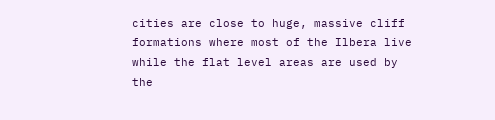cities are close to huge, massive cliff formations where most of the Ilbera live while the flat level areas are used by the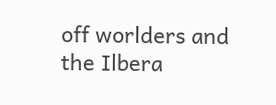off worlders and the Ilbera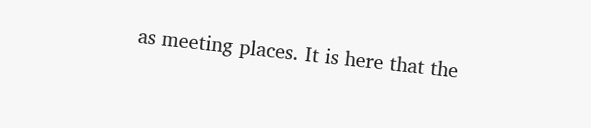as meeting places. It is here that the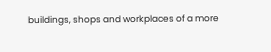buildings, shops and workplaces of a more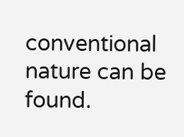conventional nature can be found.